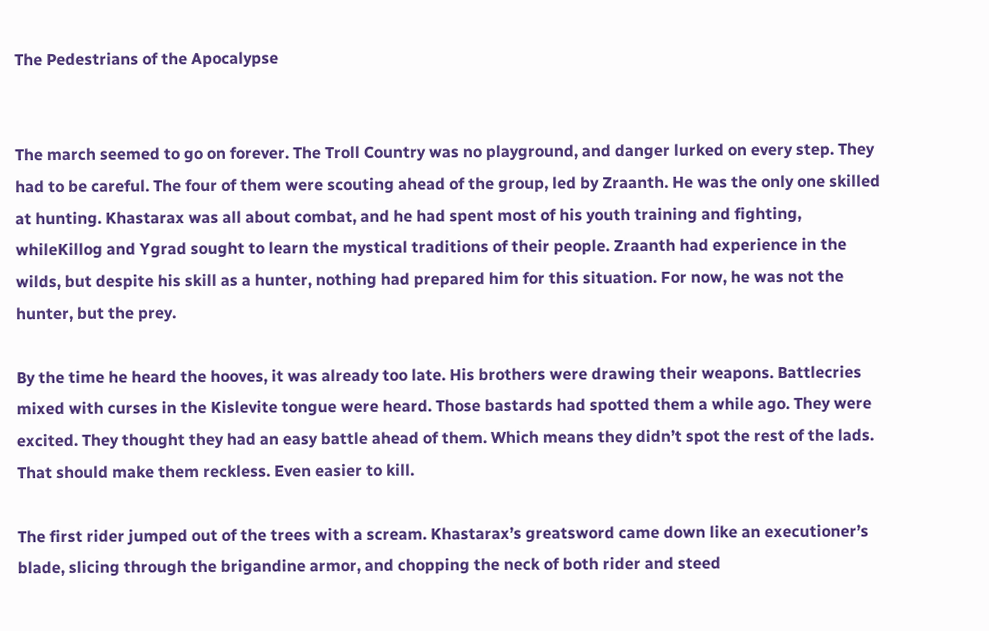The Pedestrians of the Apocalypse


The march seemed to go on forever. The Troll Country was no playground, and danger lurked on every step. They had to be careful. The four of them were scouting ahead of the group, led by Zraanth. He was the only one skilled at hunting. Khastarax was all about combat, and he had spent most of his youth training and fighting, whileKillog and Ygrad sought to learn the mystical traditions of their people. Zraanth had experience in the wilds, but despite his skill as a hunter, nothing had prepared him for this situation. For now, he was not the hunter, but the prey.

By the time he heard the hooves, it was already too late. His brothers were drawing their weapons. Battlecries mixed with curses in the Kislevite tongue were heard. Those bastards had spotted them a while ago. They were excited. They thought they had an easy battle ahead of them. Which means they didn’t spot the rest of the lads. That should make them reckless. Even easier to kill.

The first rider jumped out of the trees with a scream. Khastarax’s greatsword came down like an executioner’s blade, slicing through the brigandine armor, and chopping the neck of both rider and steed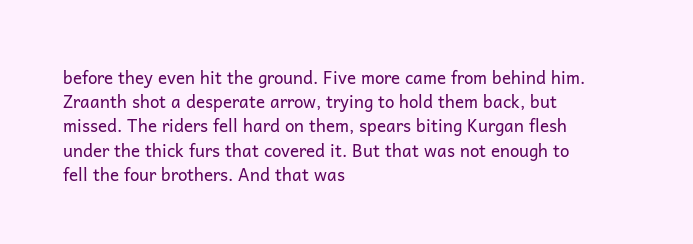before they even hit the ground. Five more came from behind him. Zraanth shot a desperate arrow, trying to hold them back, but missed. The riders fell hard on them, spears biting Kurgan flesh under the thick furs that covered it. But that was not enough to fell the four brothers. And that was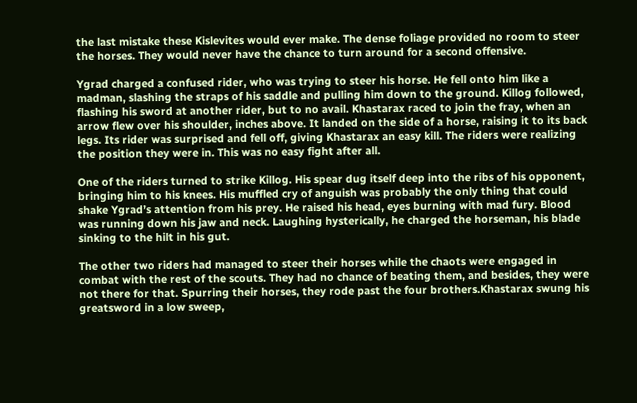the last mistake these Kislevites would ever make. The dense foliage provided no room to steer the horses. They would never have the chance to turn around for a second offensive.

Ygrad charged a confused rider, who was trying to steer his horse. He fell onto him like a madman, slashing the straps of his saddle and pulling him down to the ground. Killog followed, flashing his sword at another rider, but to no avail. Khastarax raced to join the fray, when an arrow flew over his shoulder, inches above. It landed on the side of a horse, raising it to its back legs. Its rider was surprised and fell off, giving Khastarax an easy kill. The riders were realizing the position they were in. This was no easy fight after all.

One of the riders turned to strike Killog. His spear dug itself deep into the ribs of his opponent, bringing him to his knees. His muffled cry of anguish was probably the only thing that could shake Ygrad’s attention from his prey. He raised his head, eyes burning with mad fury. Blood was running down his jaw and neck. Laughing hysterically, he charged the horseman, his blade sinking to the hilt in his gut.

The other two riders had managed to steer their horses while the chaots were engaged in combat with the rest of the scouts. They had no chance of beating them, and besides, they were not there for that. Spurring their horses, they rode past the four brothers.Khastarax swung his greatsword in a low sweep,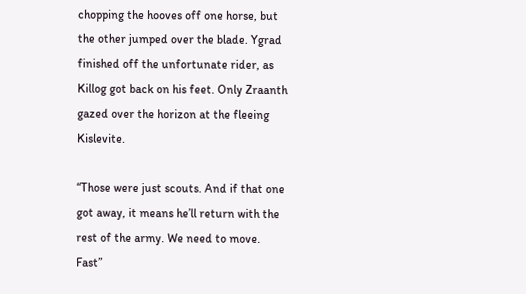chopping the hooves off one horse, but the other jumped over the blade. Ygrad finished off the unfortunate rider, as Killog got back on his feet. Only Zraanth gazed over the horizon at the fleeing Kislevite.

“Those were just scouts. And if that one got away, it means he’ll return with the rest of the army. We need to move. Fast”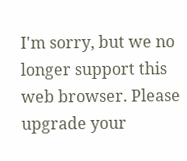I'm sorry, but we no longer support this web browser. Please upgrade your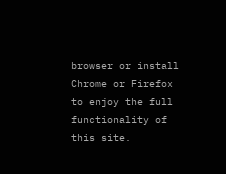browser or install Chrome or Firefox to enjoy the full functionality of this site.